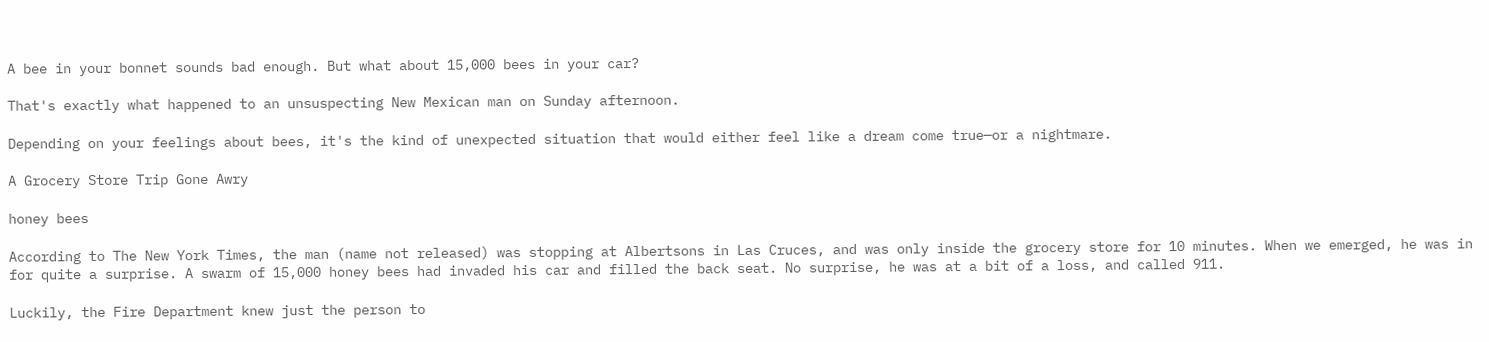A bee in your bonnet sounds bad enough. But what about 15,000 bees in your car?

That's exactly what happened to an unsuspecting New Mexican man on Sunday afternoon.

Depending on your feelings about bees, it's the kind of unexpected situation that would either feel like a dream come true—or a nightmare.

A Grocery Store Trip Gone Awry

honey bees

According to The New York Times, the man (name not released) was stopping at Albertsons in Las Cruces, and was only inside the grocery store for 10 minutes. When we emerged, he was in for quite a surprise. A swarm of 15,000 honey bees had invaded his car and filled the back seat. No surprise, he was at a bit of a loss, and called 911.

Luckily, the Fire Department knew just the person to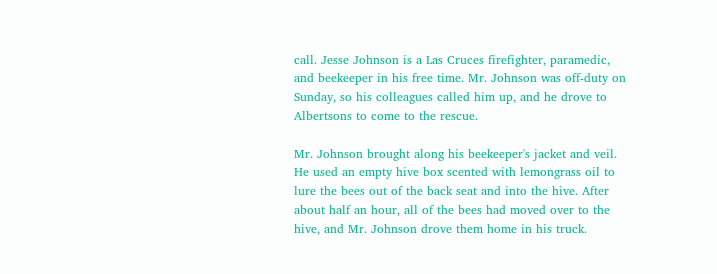call. Jesse Johnson is a Las Cruces firefighter, paramedic, and beekeeper in his free time. Mr. Johnson was off-duty on Sunday, so his colleagues called him up, and he drove to Albertsons to come to the rescue.

Mr. Johnson brought along his beekeeper's jacket and veil. He used an empty hive box scented with lemongrass oil to lure the bees out of the back seat and into the hive. After about half an hour, all of the bees had moved over to the hive, and Mr. Johnson drove them home in his truck.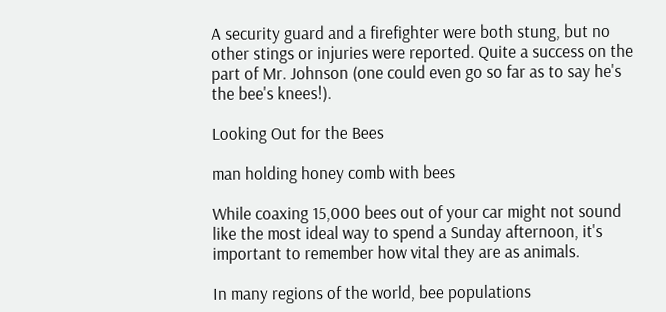A security guard and a firefighter were both stung, but no other stings or injuries were reported. Quite a success on the part of Mr. Johnson (one could even go so far as to say he's the bee's knees!).

Looking Out for the Bees

man holding honey comb with bees

While coaxing 15,000 bees out of your car might not sound like the most ideal way to spend a Sunday afternoon, it's important to remember how vital they are as animals.

In many regions of the world, bee populations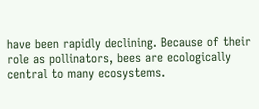have been rapidly declining. Because of their role as pollinators, bees are ecologically central to many ecosystems.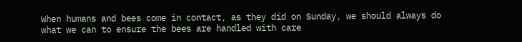When humans and bees come in contact, as they did on Sunday, we should always do what we can to ensure the bees are handled with care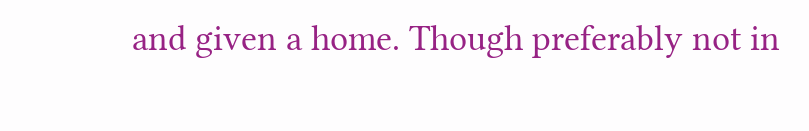and given a home. Though preferably not in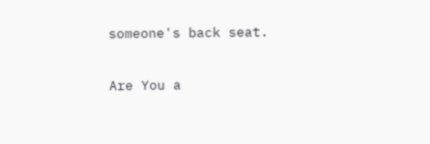someone's back seat.

Are You a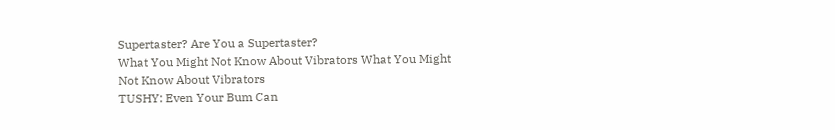Supertaster? Are You a Supertaster?
What You Might Not Know About Vibrators What You Might Not Know About Vibrators
TUSHY: Even Your Bum Can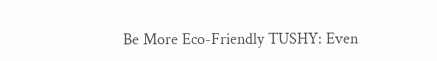Be More Eco-Friendly TUSHY: Even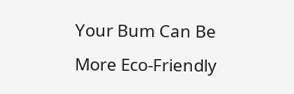Your Bum Can Be More Eco-Friendly